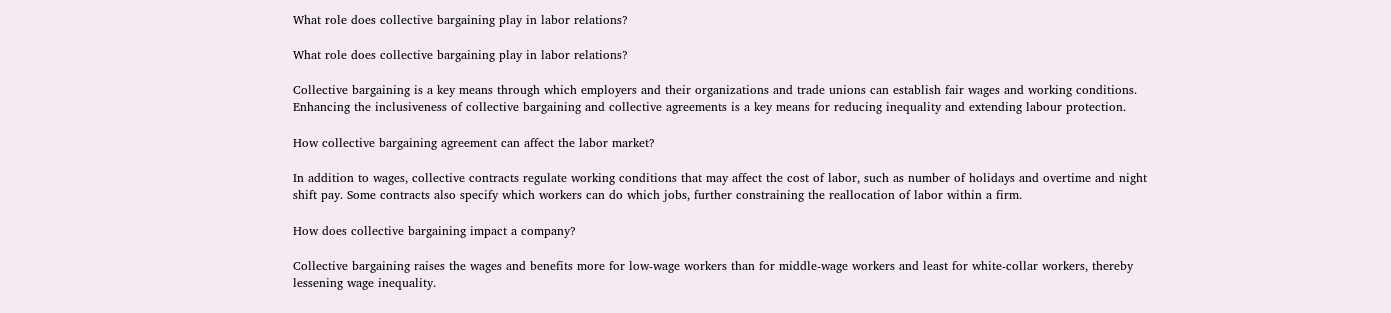What role does collective bargaining play in labor relations?

What role does collective bargaining play in labor relations?

Collective bargaining is a key means through which employers and their organizations and trade unions can establish fair wages and working conditions. Enhancing the inclusiveness of collective bargaining and collective agreements is a key means for reducing inequality and extending labour protection.

How collective bargaining agreement can affect the labor market?

In addition to wages, collective contracts regulate working conditions that may affect the cost of labor, such as number of holidays and overtime and night shift pay. Some contracts also specify which workers can do which jobs, further constraining the reallocation of labor within a firm.

How does collective bargaining impact a company?

Collective bargaining raises the wages and benefits more for low-wage workers than for middle-wage workers and least for white-collar workers, thereby lessening wage inequality.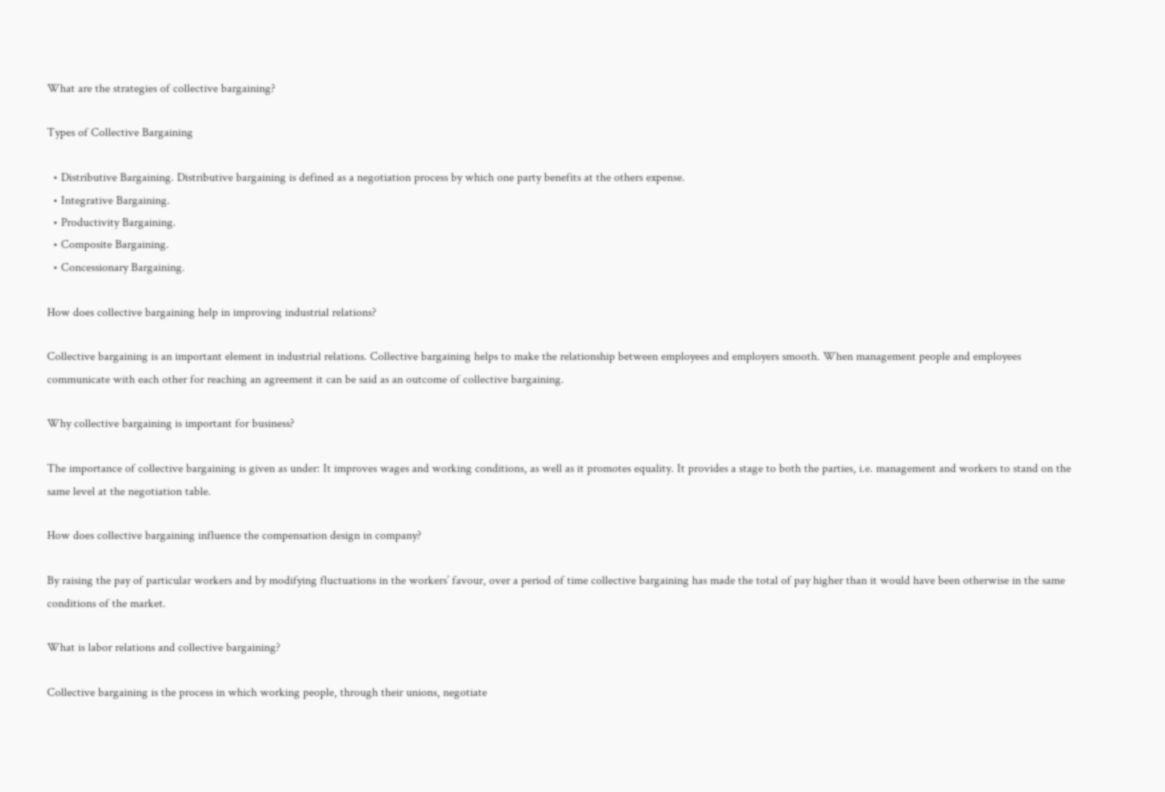What are the strategies of collective bargaining?

Types of Collective Bargaining

  • Distributive Bargaining. Distributive bargaining is defined as a negotiation process by which one party benefits at the others expense.
  • Integrative Bargaining.
  • Productivity Bargaining.
  • Composite Bargaining.
  • Concessionary Bargaining.

How does collective bargaining help in improving industrial relations?

Collective bargaining is an important element in industrial relations. Collective bargaining helps to make the relationship between employees and employers smooth. When management people and employees communicate with each other for reaching an agreement it can be said as an outcome of collective bargaining.

Why collective bargaining is important for business?

The importance of collective bargaining is given as under: It improves wages and working conditions, as well as it promotes equality. It provides a stage to both the parties, i.e. management and workers to stand on the same level at the negotiation table.

How does collective bargaining influence the compensation design in company?

By raising the pay of particular workers and by modifying fluctuations in the workers’ favour, over a period of time collective bargaining has made the total of pay higher than it would have been otherwise in the same conditions of the market.

What is labor relations and collective bargaining?

Collective bargaining is the process in which working people, through their unions, negotiate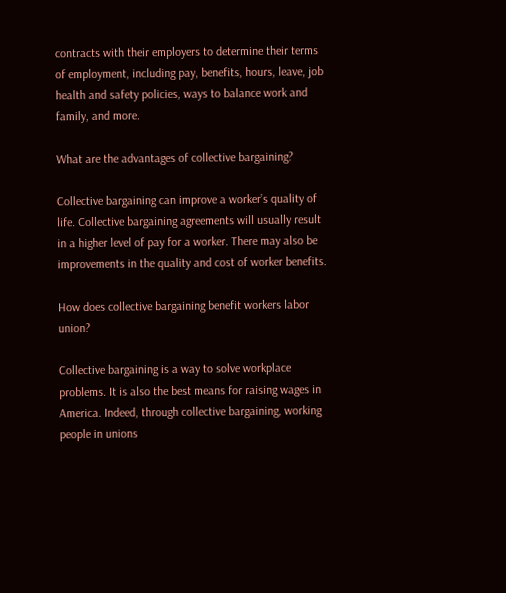contracts with their employers to determine their terms of employment, including pay, benefits, hours, leave, job health and safety policies, ways to balance work and family, and more.

What are the advantages of collective bargaining?

Collective bargaining can improve a worker’s quality of life. Collective bargaining agreements will usually result in a higher level of pay for a worker. There may also be improvements in the quality and cost of worker benefits.

How does collective bargaining benefit workers labor union?

Collective bargaining is a way to solve workplace problems. It is also the best means for raising wages in America. Indeed, through collective bargaining, working people in unions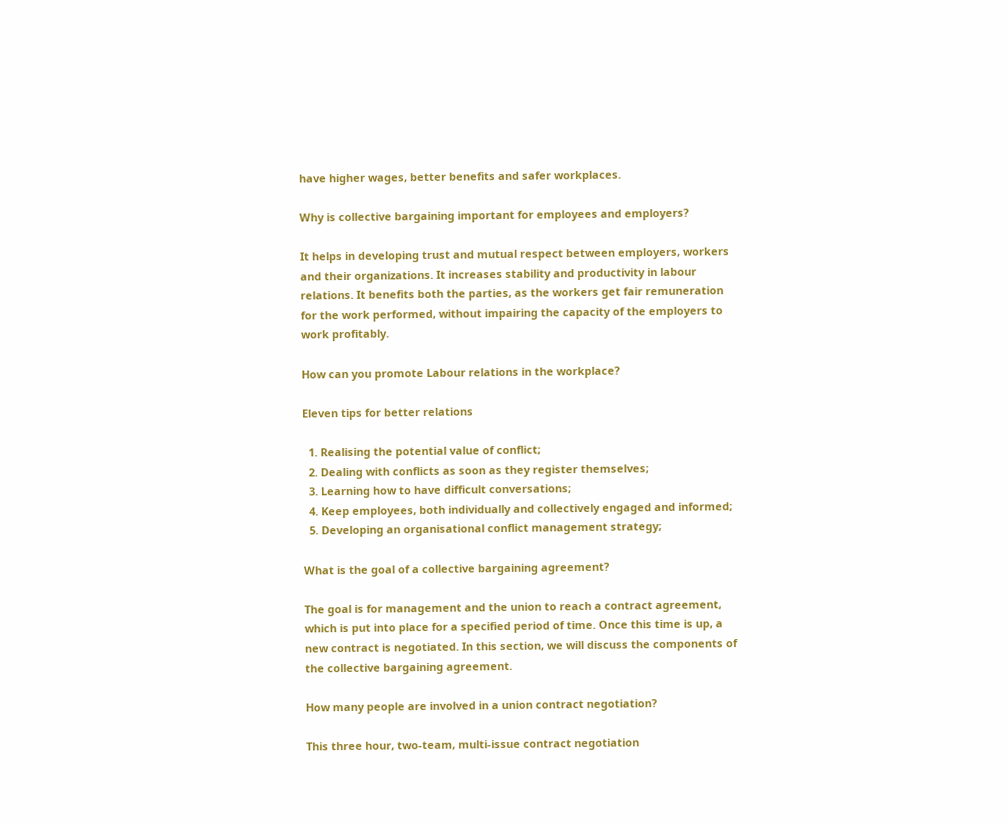have higher wages, better benefits and safer workplaces.

Why is collective bargaining important for employees and employers?

It helps in developing trust and mutual respect between employers, workers and their organizations. It increases stability and productivity in labour relations. It benefits both the parties, as the workers get fair remuneration for the work performed, without impairing the capacity of the employers to work profitably.

How can you promote Labour relations in the workplace?

Eleven tips for better relations

  1. Realising the potential value of conflict;
  2. Dealing with conflicts as soon as they register themselves;
  3. Learning how to have difficult conversations;
  4. Keep employees, both individually and collectively engaged and informed;
  5. Developing an organisational conflict management strategy;

What is the goal of a collective bargaining agreement?

The goal is for management and the union to reach a contract agreement, which is put into place for a specified period of time. Once this time is up, a new contract is negotiated. In this section, we will discuss the components of the collective bargaining agreement.

How many people are involved in a union contract negotiation?

This three hour, two-team, multi-issue contract negotiation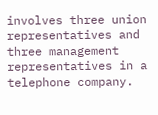involves three union representatives and three management representatives in a telephone company.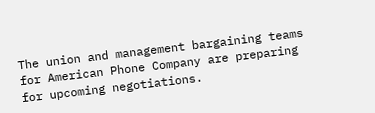The union and management bargaining teams for American Phone Company are preparing for upcoming negotiations.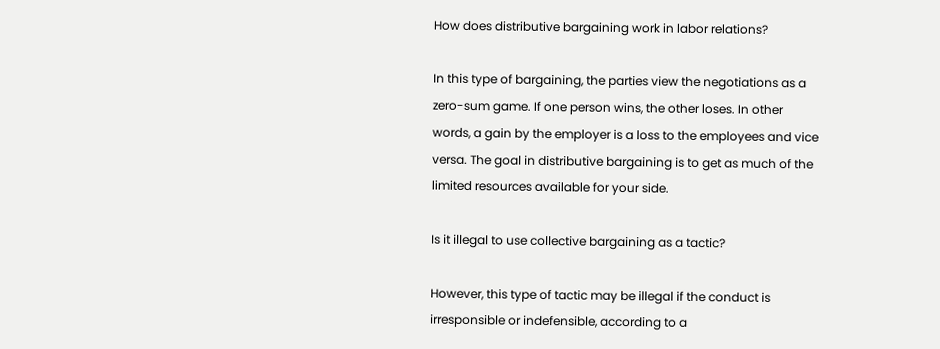How does distributive bargaining work in labor relations?

In this type of bargaining, the parties view the negotiations as a zero-sum game. If one person wins, the other loses. In other words, a gain by the employer is a loss to the employees and vice versa. The goal in distributive bargaining is to get as much of the limited resources available for your side.

Is it illegal to use collective bargaining as a tactic?

However, this type of tactic may be illegal if the conduct is irresponsible or indefensible, according to a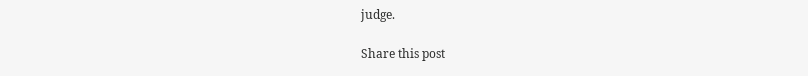judge.

Share this post